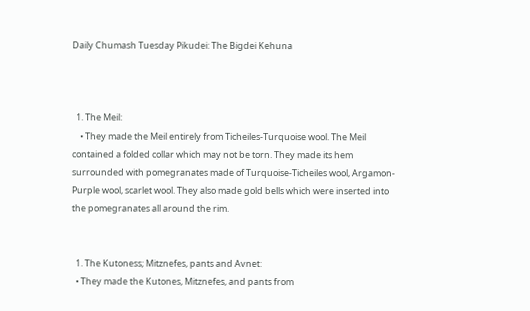Daily Chumash Tuesday Pikudei: The Bigdei Kehuna



  1. The Meil:
    • They made the Meil entirely from Ticheiles-Turquoise wool. The Meil contained a folded collar which may not be torn. They made its hem surrounded with pomegranates made of Turquoise-Ticheiles wool, Argamon-Purple wool, scarlet wool. They also made gold bells which were inserted into the pomegranates all around the rim.


  1. The Kutoness; Mitznefes, pants and Avnet:
  • They made the Kutones, Mitznefes, and pants from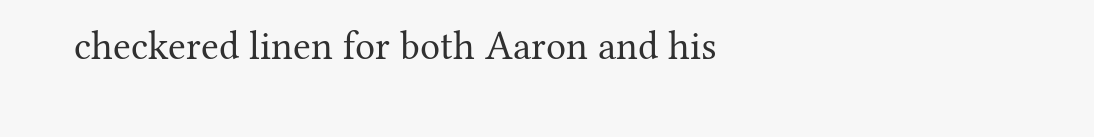checkered linen for both Aaron and his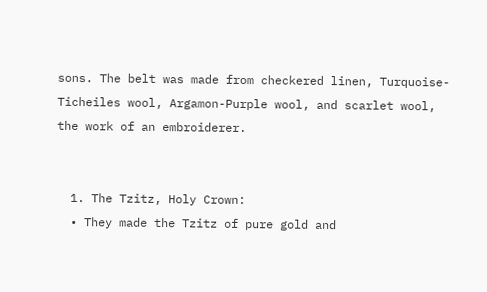sons. The belt was made from checkered linen, Turquoise-Ticheiles wool, Argamon-Purple wool, and scarlet wool, the work of an embroiderer.


  1. The Tzitz, Holy Crown:
  • They made the Tzitz of pure gold and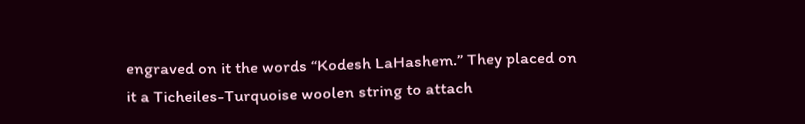engraved on it the words “Kodesh LaHashem.” They placed on it a Ticheiles-Turquoise woolen string to attach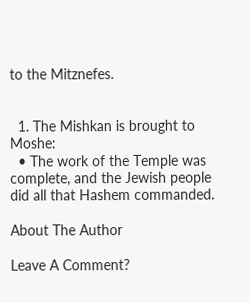to the Mitznefes.


  1. The Mishkan is brought to Moshe:
  • The work of the Temple was complete, and the Jewish people did all that Hashem commanded.

About The Author

Leave A Comment?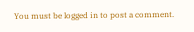You must be logged in to post a comment.